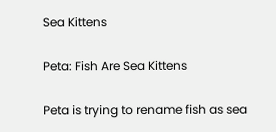Sea Kittens

Peta: Fish Are Sea Kittens

Peta is trying to rename fish as sea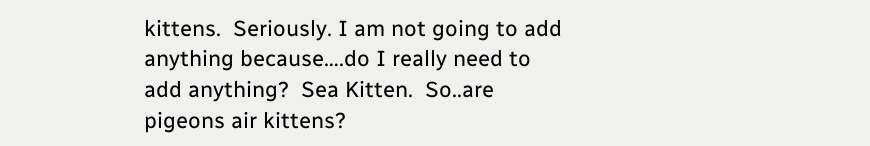kittens.  Seriously. I am not going to add anything because….do I really need to add anything?  Sea Kitten.  So..are pigeons air kittens?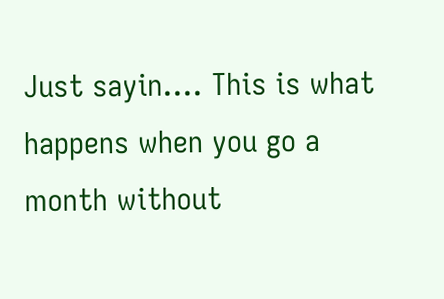Just sayin…. This is what happens when you go a month without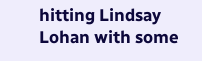hitting Lindsay Lohan with some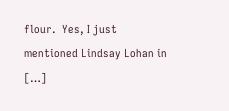flour.  Yes, I just mentioned Lindsay Lohan in […]